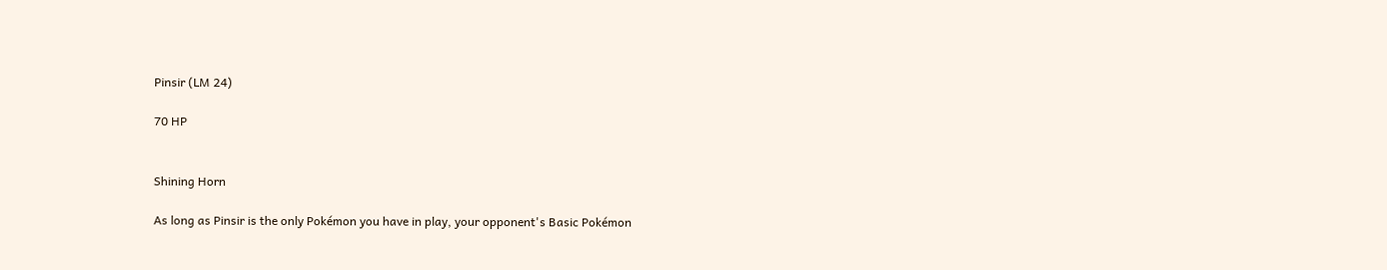Pinsir (LM 24)

70 HP


Shining Horn

As long as Pinsir is the only Pokémon you have in play, your opponent's Basic Pokémon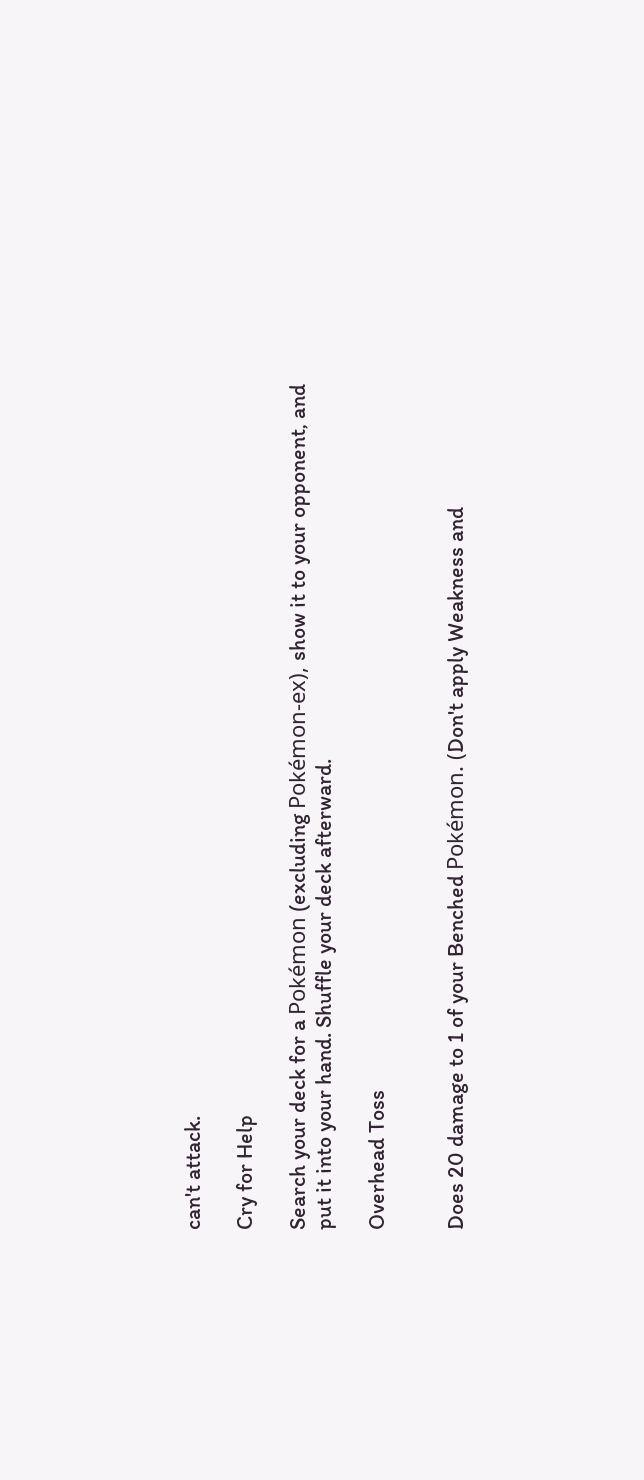can't attack.

Cry for Help

Search your deck for a Pokémon (excluding Pokémon-ex), show it to your opponent, and put it into your hand. Shuffle your deck afterward.

Overhead Toss


Does 20 damage to 1 of your Benched Pokémon. (Don't apply Weakness and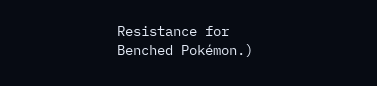Resistance for Benched Pokémon.)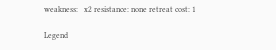weakness:   x2 resistance: none retreat cost: 1

Legend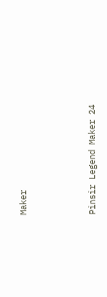Maker



Pinsir Legend Maker 24